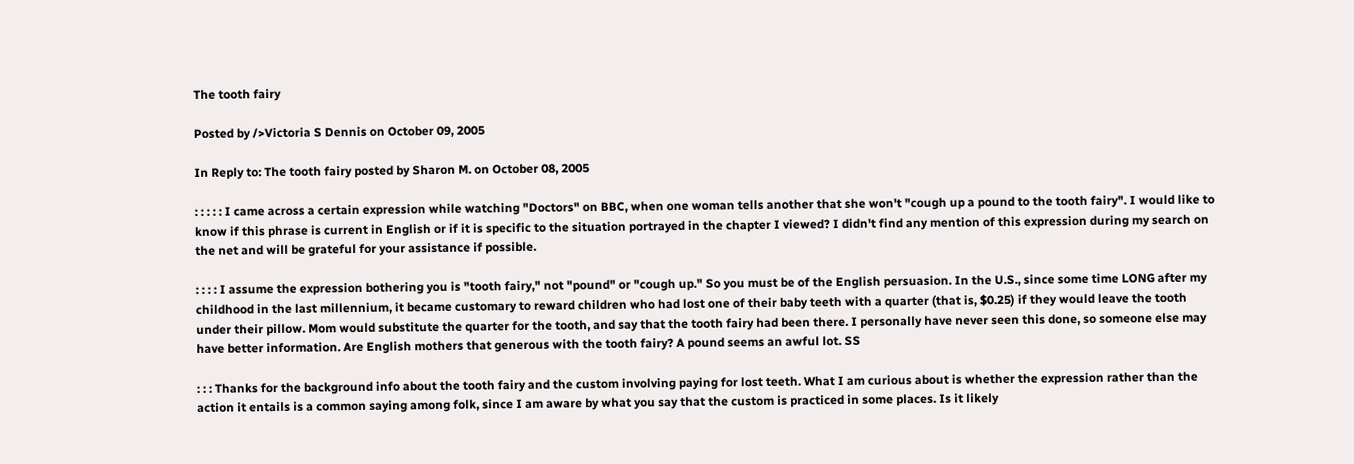The tooth fairy

Posted by />Victoria S Dennis on October 09, 2005

In Reply to: The tooth fairy posted by Sharon M. on October 08, 2005

: : : : : I came across a certain expression while watching "Doctors" on BBC, when one woman tells another that she won't "cough up a pound to the tooth fairy". I would like to know if this phrase is current in English or if it is specific to the situation portrayed in the chapter I viewed? I didn't find any mention of this expression during my search on the net and will be grateful for your assistance if possible.

: : : : I assume the expression bothering you is "tooth fairy," not "pound" or "cough up." So you must be of the English persuasion. In the U.S., since some time LONG after my childhood in the last millennium, it became customary to reward children who had lost one of their baby teeth with a quarter (that is, $0.25) if they would leave the tooth under their pillow. Mom would substitute the quarter for the tooth, and say that the tooth fairy had been there. I personally have never seen this done, so someone else may have better information. Are English mothers that generous with the tooth fairy? A pound seems an awful lot. SS

: : : Thanks for the background info about the tooth fairy and the custom involving paying for lost teeth. What I am curious about is whether the expression rather than the action it entails is a common saying among folk, since I am aware by what you say that the custom is practiced in some places. Is it likely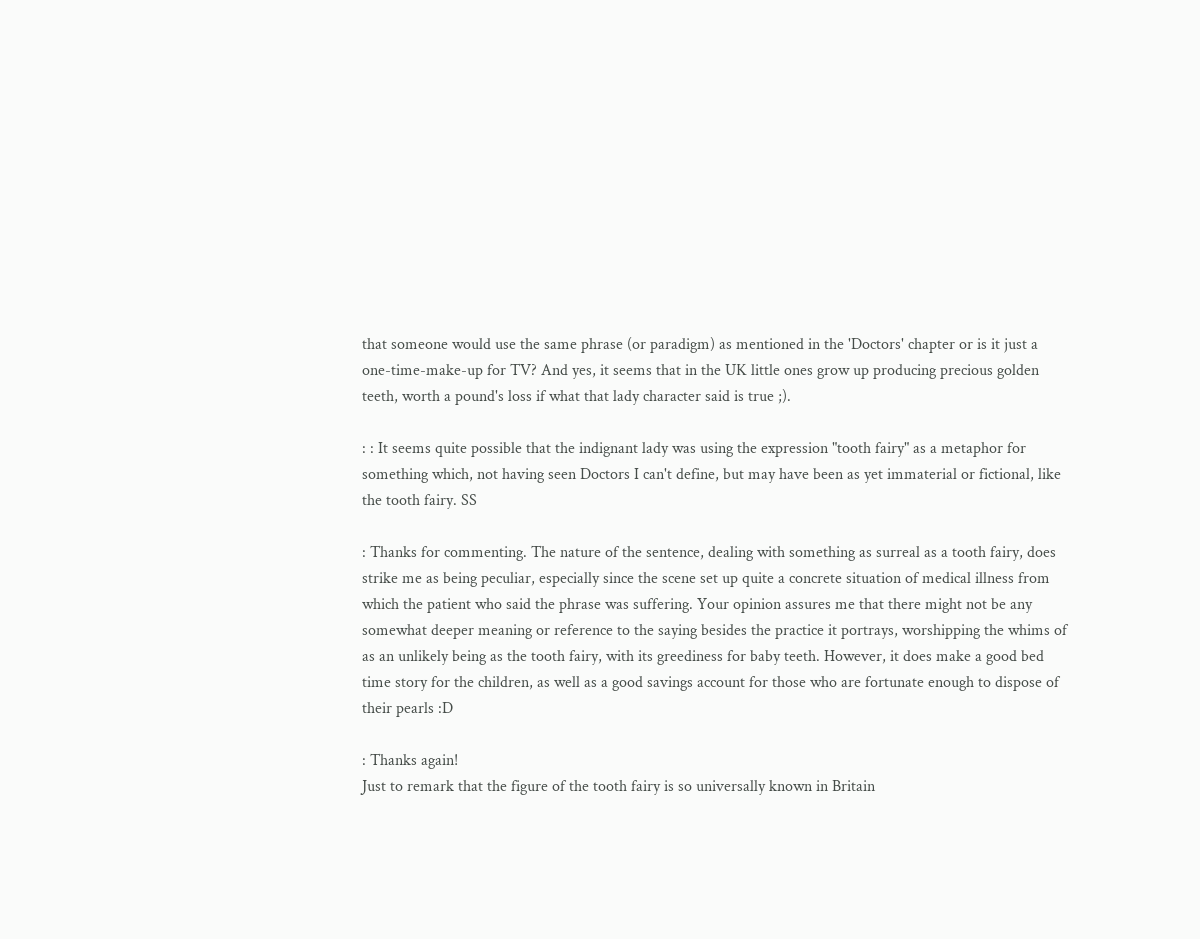that someone would use the same phrase (or paradigm) as mentioned in the 'Doctors' chapter or is it just a one-time-make-up for TV? And yes, it seems that in the UK little ones grow up producing precious golden teeth, worth a pound's loss if what that lady character said is true ;).

: : It seems quite possible that the indignant lady was using the expression "tooth fairy" as a metaphor for something which, not having seen Doctors I can't define, but may have been as yet immaterial or fictional, like the tooth fairy. SS

: Thanks for commenting. The nature of the sentence, dealing with something as surreal as a tooth fairy, does strike me as being peculiar, especially since the scene set up quite a concrete situation of medical illness from which the patient who said the phrase was suffering. Your opinion assures me that there might not be any somewhat deeper meaning or reference to the saying besides the practice it portrays, worshipping the whims of as an unlikely being as the tooth fairy, with its greediness for baby teeth. However, it does make a good bed time story for the children, as well as a good savings account for those who are fortunate enough to dispose of their pearls :D

: Thanks again!
Just to remark that the figure of the tooth fairy is so universally known in Britain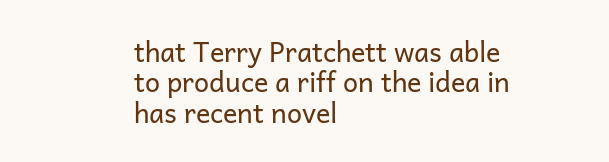that Terry Pratchett was able to produce a riff on the idea in has recent novel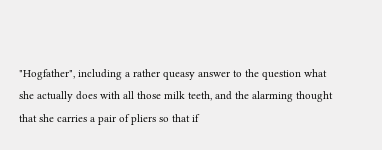"Hogfather", including a rather queasy answer to the question what she actually does with all those milk teeth, and the alarming thought that she carries a pair of pliers so that if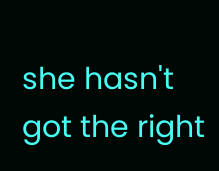she hasn't got the right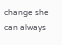change she can always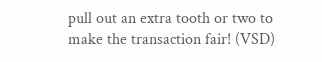pull out an extra tooth or two to make the transaction fair! (VSD)